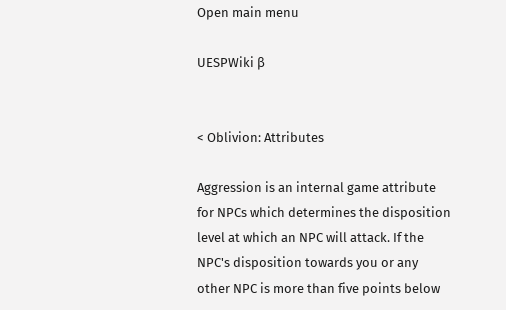Open main menu

UESPWiki β


< Oblivion: Attributes

Aggression is an internal game attribute for NPCs which determines the disposition level at which an NPC will attack. If the NPC's disposition towards you or any other NPC is more than five points below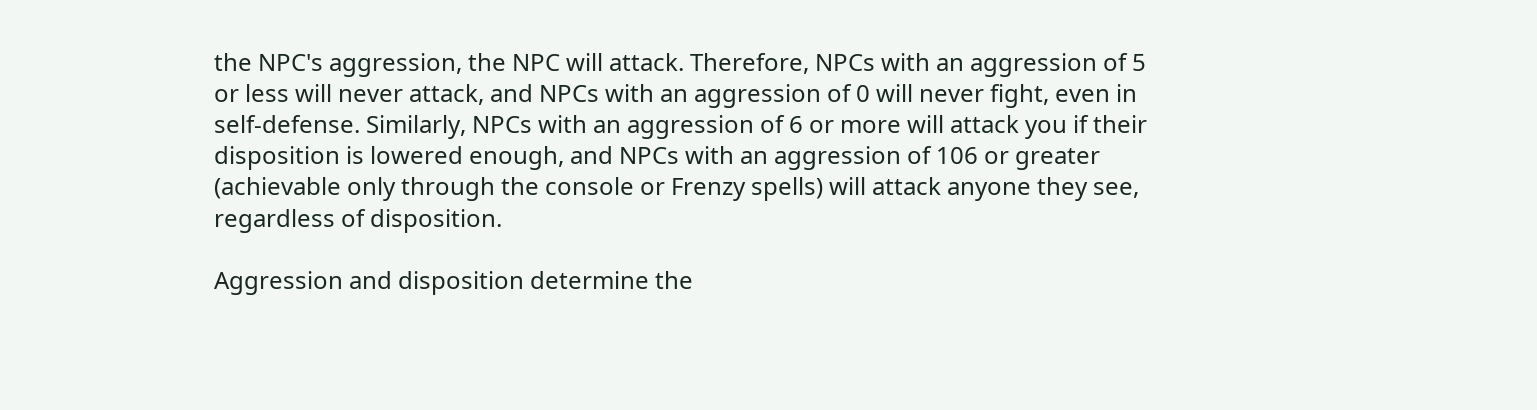the NPC's aggression, the NPC will attack. Therefore, NPCs with an aggression of 5 or less will never attack, and NPCs with an aggression of 0 will never fight, even in self-defense. Similarly, NPCs with an aggression of 6 or more will attack you if their disposition is lowered enough, and NPCs with an aggression of 106 or greater (achievable only through the console or Frenzy spells) will attack anyone they see, regardless of disposition.

Aggression and disposition determine the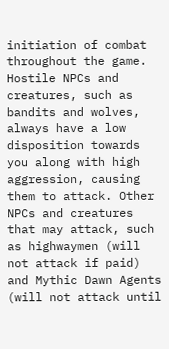initiation of combat throughout the game. Hostile NPCs and creatures, such as bandits and wolves, always have a low disposition towards you along with high aggression, causing them to attack. Other NPCs and creatures that may attack, such as highwaymen (will not attack if paid) and Mythic Dawn Agents (will not attack until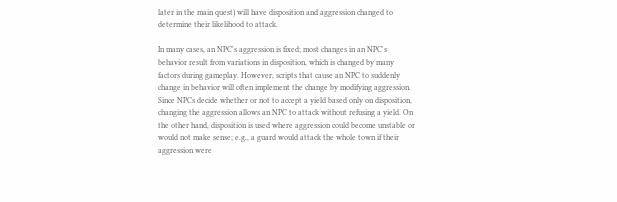later in the main quest) will have disposition and aggression changed to determine their likelihood to attack.

In many cases, an NPC's aggression is fixed; most changes in an NPC's behavior result from variations in disposition, which is changed by many factors during gameplay. However, scripts that cause an NPC to suddenly change in behavior will often implement the change by modifying aggression. Since NPCs decide whether or not to accept a yield based only on disposition, changing the aggression allows an NPC to attack without refusing a yield. On the other hand, disposition is used where aggression could become unstable or would not make sense; e.g., a guard would attack the whole town if their aggression were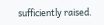sufficiently raised.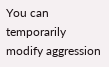You can temporarily modify aggression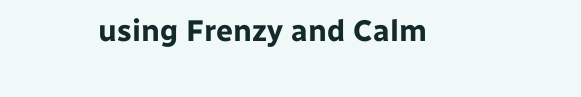using Frenzy and Calm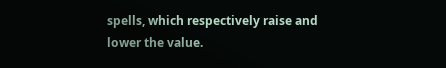spells, which respectively raise and lower the value.